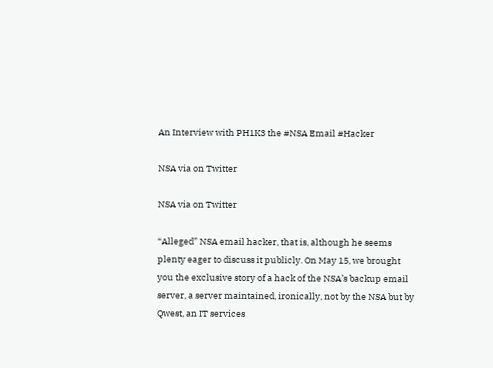An Interview with PH1K3 the #NSA Email #Hacker

NSA via on Twitter

NSA via on Twitter

“Alleged” NSA email hacker, that is, although he seems plenty eager to discuss it publicly. On May 15, we brought you the exclusive story of a hack of the NSA’s backup email server, a server maintained, ironically, not by the NSA but by Qwest, an IT services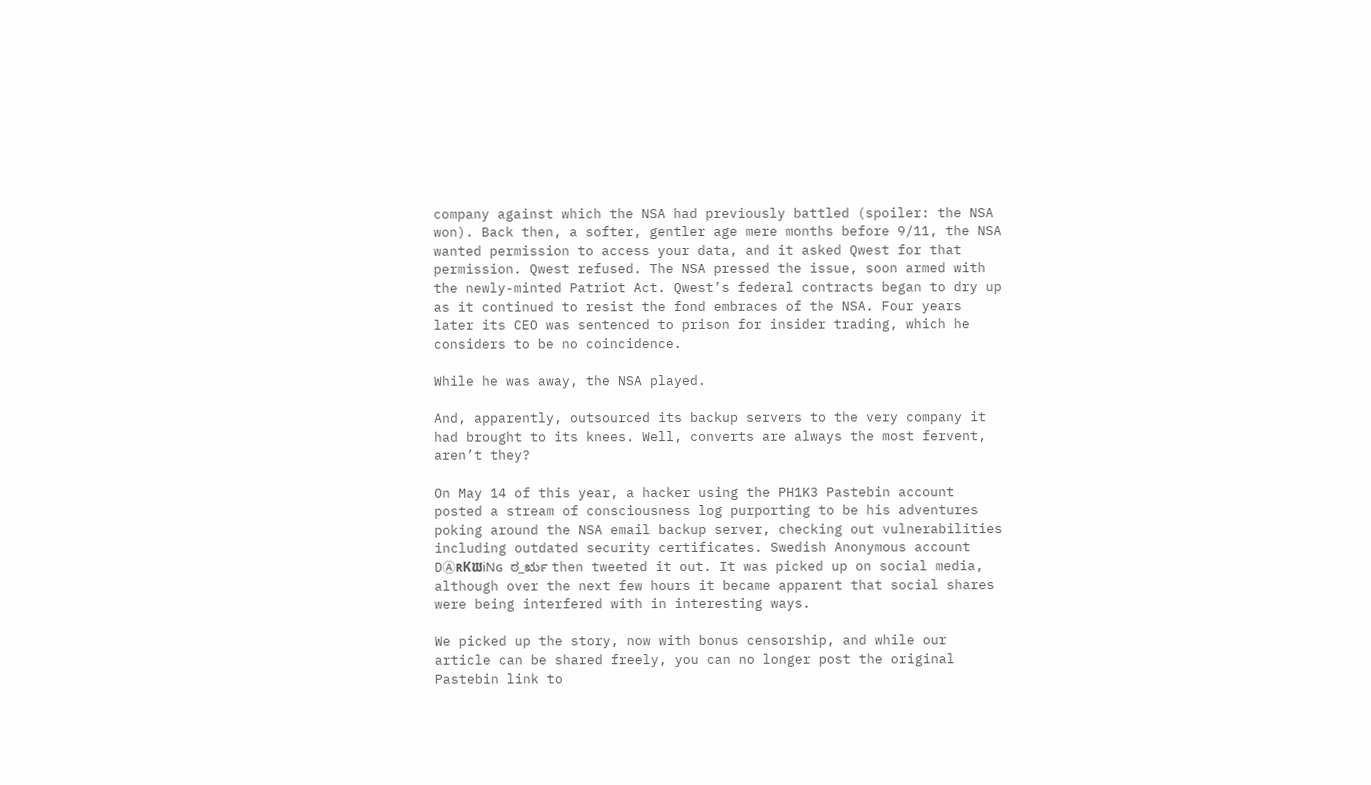company against which the NSA had previously battled (spoiler: the NSA won). Back then, a softer, gentler age mere months before 9/11, the NSA wanted permission to access your data, and it asked Qwest for that permission. Qwest refused. The NSA pressed the issue, soon armed with the newly-minted Patriot Act. Qwest’s federal contracts began to dry up as it continued to resist the fond embraces of the NSA. Four years later its CEO was sentenced to prison for insider trading, which he considers to be no coincidence.

While he was away, the NSA played.

And, apparently, outsourced its backup servers to the very company it had brought to its knees. Well, converts are always the most fervent, aren’t they?

On May 14 of this year, a hacker using the PH1K3 Pastebin account posted a stream of consciousness log purporting to be his adventures poking around the NSA email backup server, checking out vulnerabilities including outdated security certificates. Swedish Anonymous account DⒶʀKᙡiNɢ ಠ_ರೃ then tweeted it out. It was picked up on social media, although over the next few hours it became apparent that social shares were being interfered with in interesting ways.

We picked up the story, now with bonus censorship, and while our article can be shared freely, you can no longer post the original Pastebin link to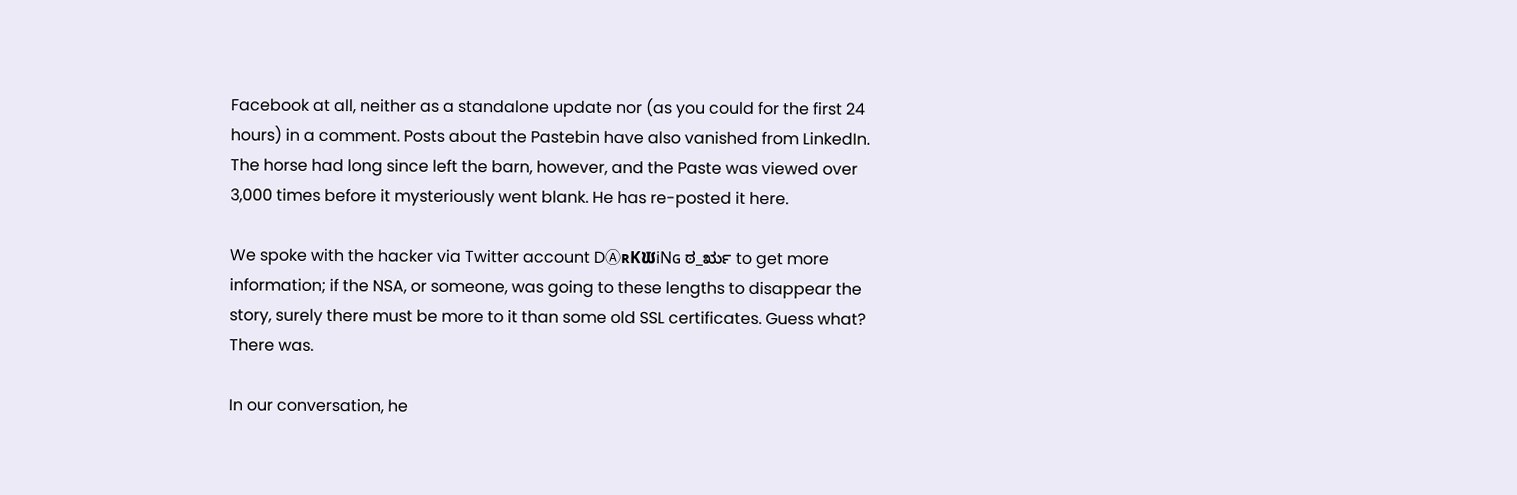Facebook at all, neither as a standalone update nor (as you could for the first 24 hours) in a comment. Posts about the Pastebin have also vanished from LinkedIn. The horse had long since left the barn, however, and the Paste was viewed over 3,000 times before it mysteriously went blank. He has re-posted it here.

We spoke with the hacker via Twitter account DⒶʀKᙡiNɢ ಠ_ರೃ to get more information; if the NSA, or someone, was going to these lengths to disappear the story, surely there must be more to it than some old SSL certificates. Guess what? There was.

In our conversation, he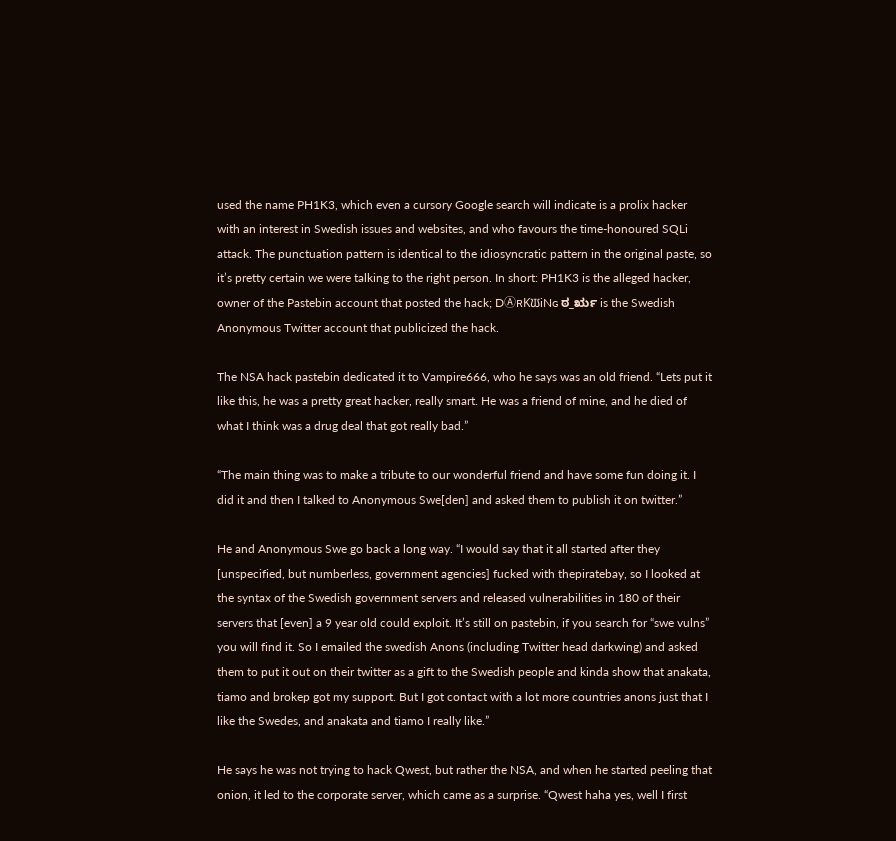used the name PH1K3, which even a cursory Google search will indicate is a prolix hacker with an interest in Swedish issues and websites, and who favours the time-honoured SQLi attack. The punctuation pattern is identical to the idiosyncratic pattern in the original paste, so it’s pretty certain we were talking to the right person. In short: PH1K3 is the alleged hacker, owner of the Pastebin account that posted the hack; DⒶʀKᙡiNɢ ಠ_ರೃ is the Swedish Anonymous Twitter account that publicized the hack.

The NSA hack pastebin dedicated it to Vampire666, who he says was an old friend. “Lets put it like this, he was a pretty great hacker, really smart. He was a friend of mine, and he died of what I think was a drug deal that got really bad.”

“The main thing was to make a tribute to our wonderful friend and have some fun doing it. I did it and then I talked to Anonymous Swe[den] and asked them to publish it on twitter.”

He and Anonymous Swe go back a long way. “I would say that it all started after they [unspecified, but numberless, government agencies] fucked with thepiratebay, so I looked at the syntax of the Swedish government servers and released vulnerabilities in 180 of their servers that [even] a 9 year old could exploit. It’s still on pastebin, if you search for “swe vulns” you will find it. So I emailed the swedish Anons (including Twitter head darkwing) and asked them to put it out on their twitter as a gift to the Swedish people and kinda show that anakata, tiamo and brokep got my support. But I got contact with a lot more countries anons just that I like the Swedes, and anakata and tiamo I really like.”

He says he was not trying to hack Qwest, but rather the NSA, and when he started peeling that onion, it led to the corporate server, which came as a surprise. “Qwest haha yes, well I first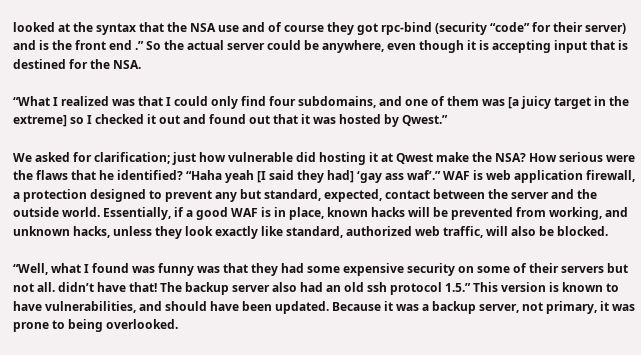looked at the syntax that the NSA use and of course they got rpc-bind (security “code” for their server) and is the front end .” So the actual server could be anywhere, even though it is accepting input that is destined for the NSA.

“What I realized was that I could only find four subdomains, and one of them was [a juicy target in the extreme] so I checked it out and found out that it was hosted by Qwest.”

We asked for clarification; just how vulnerable did hosting it at Qwest make the NSA? How serious were the flaws that he identified? “Haha yeah [I said they had] ‘gay ass waf’.” WAF is web application firewall, a protection designed to prevent any but standard, expected, contact between the server and the outside world. Essentially, if a good WAF is in place, known hacks will be prevented from working, and unknown hacks, unless they look exactly like standard, authorized web traffic, will also be blocked.

“Well, what I found was funny was that they had some expensive security on some of their servers but not all. didn’t have that! The backup server also had an old ssh protocol 1.5.” This version is known to have vulnerabilities, and should have been updated. Because it was a backup server, not primary, it was prone to being overlooked.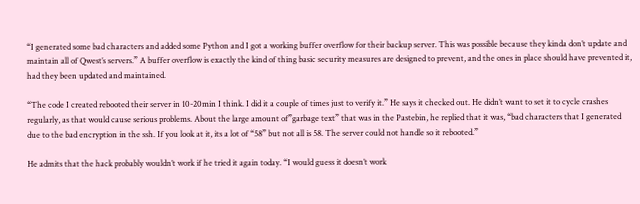“I generated some bad characters and added some Python and I got a working buffer overflow for their backup server. This was possible because they kinda don’t update and maintain all of Qwest’s servers.” A buffer overflow is exactly the kind of thing basic security measures are designed to prevent, and the ones in place should have prevented it, had they been updated and maintained.

“The code I created rebooted their server in 10-20min I think. I did it a couple of times just to verify it.” He says it checked out. He didn’t want to set it to cycle crashes regularly, as that would cause serious problems. About the large amount of”garbage text” that was in the Pastebin, he replied that it was, “bad characters that I generated due to the bad encryption in the ssh. If you look at it, its a lot of “58” but not all is 58. The server could not handle so it rebooted.”

He admits that the hack probably wouldn’t work if he tried it again today. “I would guess it doesn’t work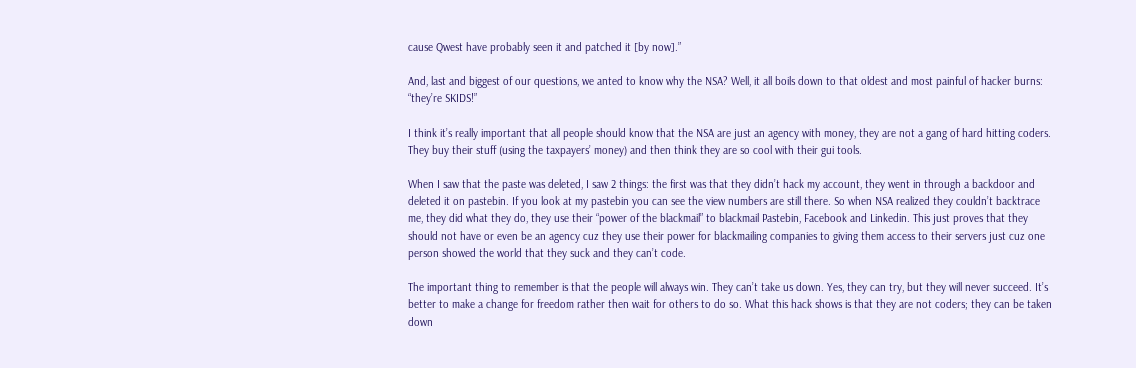cause Qwest have probably seen it and patched it [by now].”

And, last and biggest of our questions, we anted to know why the NSA? Well, it all boils down to that oldest and most painful of hacker burns: “they’re SKIDS!”

I think it’s really important that all people should know that the NSA are just an agency with money, they are not a gang of hard hitting coders. They buy their stuff (using the taxpayers’ money) and then think they are so cool with their gui tools.

When I saw that the paste was deleted, I saw 2 things: the first was that they didn’t hack my account, they went in through a backdoor and deleted it on pastebin. If you look at my pastebin you can see the view numbers are still there. So when NSA realized they couldn’t backtrace me, they did what they do, they use their “power of the blackmail” to blackmail Pastebin, Facebook and Linkedin. This just proves that they should not have or even be an agency cuz they use their power for blackmailing companies to giving them access to their servers just cuz one person showed the world that they suck and they can’t code.

The important thing to remember is that the people will always win. They can’t take us down. Yes, they can try, but they will never succeed. It’s better to make a change for freedom rather then wait for others to do so. What this hack shows is that they are not coders; they can be taken down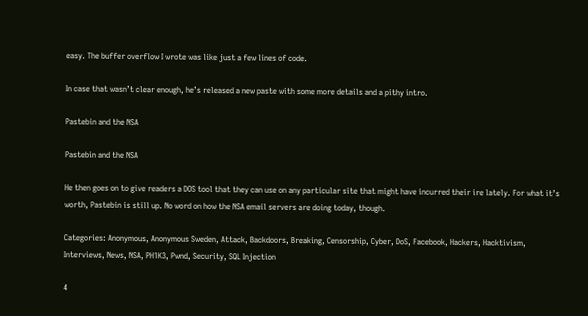easy. The buffer overflow I wrote was like just a few lines of code.

In case that wasn’t clear enough, he’s released a new paste with some more details and a pithy intro.

Pastebin and the NSA

Pastebin and the NSA

He then goes on to give readers a DOS tool that they can use on any particular site that might have incurred their ire lately. For what it’s worth, Pastebin is still up. No word on how the NSA email servers are doing today, though.

Categories: Anonymous, Anonymous Sweden, Attack, Backdoors, Breaking, Censorship, Cyber, DoS, Facebook, Hackers, Hacktivism, Interviews, News, NSA, PH1K3, Pwnd, Security, SQL Injection

4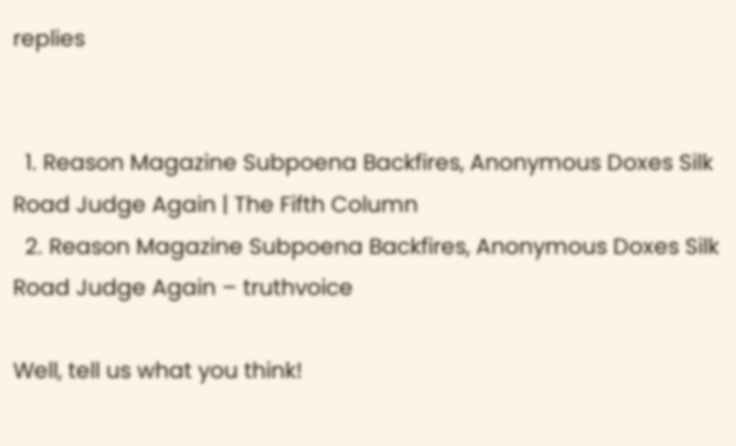replies


  1. Reason Magazine Subpoena Backfires, Anonymous Doxes Silk Road Judge Again | The Fifth Column
  2. Reason Magazine Subpoena Backfires, Anonymous Doxes Silk Road Judge Again – truthvoice

Well, tell us what you think!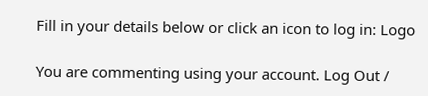Fill in your details below or click an icon to log in: Logo

You are commenting using your account. Log Out /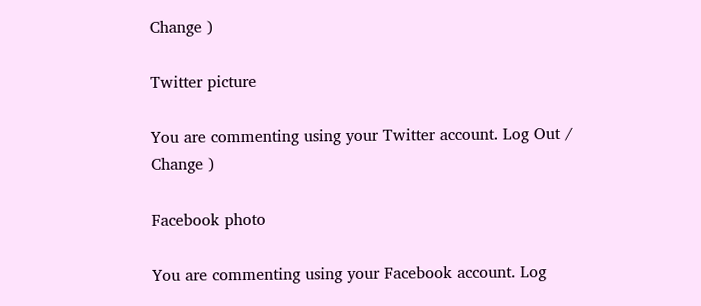Change )

Twitter picture

You are commenting using your Twitter account. Log Out /  Change )

Facebook photo

You are commenting using your Facebook account. Log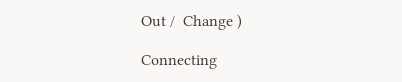Out /  Change )

Connecting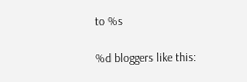to %s

%d bloggers like this: